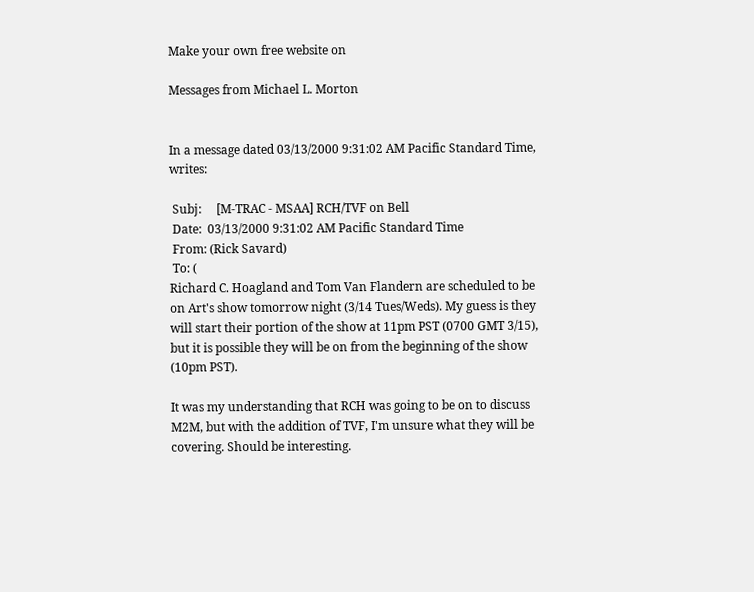Make your own free website on

Messages from Michael L. Morton


In a message dated 03/13/2000 9:31:02 AM Pacific Standard Time, writes:

 Subj:     [M-TRAC - MSAA] RCH/TVF on Bell
 Date:  03/13/2000 9:31:02 AM Pacific Standard Time
 From: (Rick Savard)
 To: (
Richard C. Hoagland and Tom Van Flandern are scheduled to be on Art's show tomorrow night (3/14 Tues/Weds). My guess is they will start their portion of the show at 11pm PST (0700 GMT 3/15), but it is possible they will be on from the beginning of the show (10pm PST).

It was my understanding that RCH was going to be on to discuss M2M, but with the addition of TVF, I'm unsure what they will be covering. Should be interesting.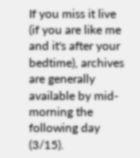If you miss it live (if you are like me and it's after your bedtime), archives are generally available by mid-morning the following day (3/15).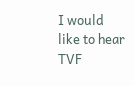I would like to hear TVF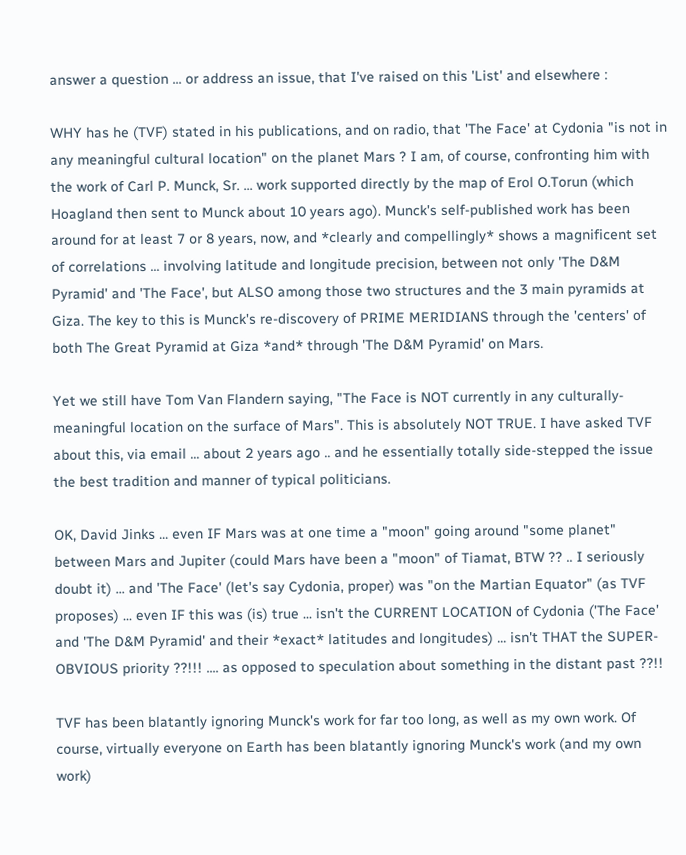answer a question ... or address an issue, that I've raised on this 'List' and elsewhere :

WHY has he (TVF) stated in his publications, and on radio, that 'The Face' at Cydonia "is not in any meaningful cultural location" on the planet Mars ? I am, of course, confronting him with the work of Carl P. Munck, Sr. ... work supported directly by the map of Erol O.Torun (which Hoagland then sent to Munck about 10 years ago). Munck's self-published work has been around for at least 7 or 8 years, now, and *clearly and compellingly* shows a magnificent set of correlations ... involving latitude and longitude precision, between not only 'The D&M Pyramid' and 'The Face', but ALSO among those two structures and the 3 main pyramids at Giza. The key to this is Munck's re-discovery of PRIME MERIDIANS through the 'centers' of both The Great Pyramid at Giza *and* through 'The D&M Pyramid' on Mars.

Yet we still have Tom Van Flandern saying, "The Face is NOT currently in any culturally-meaningful location on the surface of Mars". This is absolutely NOT TRUE. I have asked TVF about this, via email ... about 2 years ago .. and he essentially totally side-stepped the issue the best tradition and manner of typical politicians.

OK, David Jinks ... even IF Mars was at one time a "moon" going around "some planet" between Mars and Jupiter (could Mars have been a "moon" of Tiamat, BTW ?? .. I seriously doubt it) ... and 'The Face' (let's say Cydonia, proper) was "on the Martian Equator" (as TVF proposes) ... even IF this was (is) true ... isn't the CURRENT LOCATION of Cydonia ('The Face' and 'The D&M Pyramid' and their *exact* latitudes and longitudes) ... isn't THAT the SUPER-OBVIOUS priority ??!!! .... as opposed to speculation about something in the distant past ??!!

TVF has been blatantly ignoring Munck's work for far too long, as well as my own work. Of course, virtually everyone on Earth has been blatantly ignoring Munck's work (and my own work)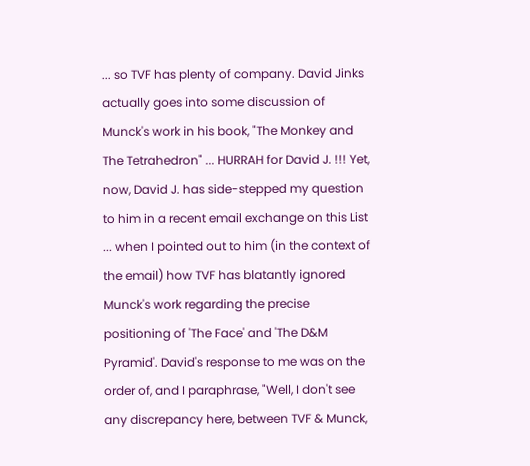... so TVF has plenty of company. David Jinks actually goes into some discussion of Munck's work in his book, "The Monkey and The Tetrahedron" ... HURRAH for David J. !!! Yet, now, David J. has side-stepped my question to him in a recent email exchange on this List ... when I pointed out to him (in the context of the email) how TVF has blatantly ignored Munck's work regarding the precise positioning of 'The Face' and 'The D&M Pyramid'. David's response to me was on the order of, and I paraphrase, "Well, I don't see any discrepancy here, between TVF & Munck,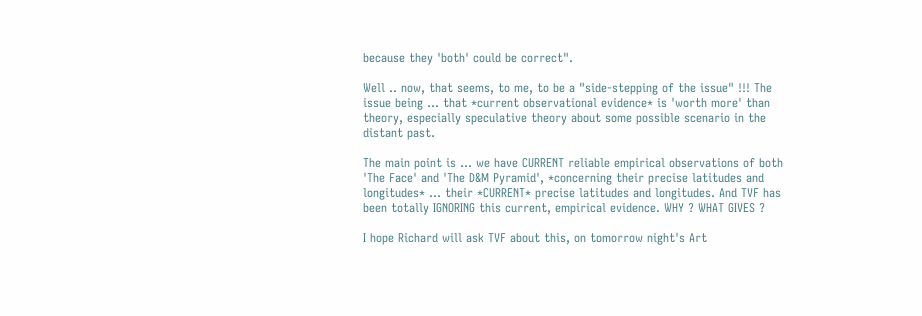because they 'both' could be correct".

Well .. now, that seems, to me, to be a "side-stepping of the issue" !!! The issue being ... that *current observational evidence* is 'worth more' than theory, especially speculative theory about some possible scenario in the distant past.

The main point is ... we have CURRENT reliable empirical observations of both 'The Face' and 'The D&M Pyramid', *concerning their precise latitudes and longitudes* ... their *CURRENT* precise latitudes and longitudes. And TVF has been totally IGNORING this current, empirical evidence. WHY ? WHAT GIVES ?

I hope Richard will ask TVF about this, on tomorrow night's Art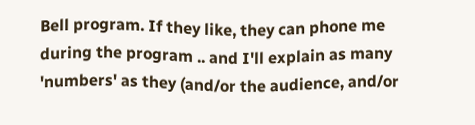Bell program. If they like, they can phone me during the program .. and I'll explain as many 'numbers' as they (and/or the audience, and/or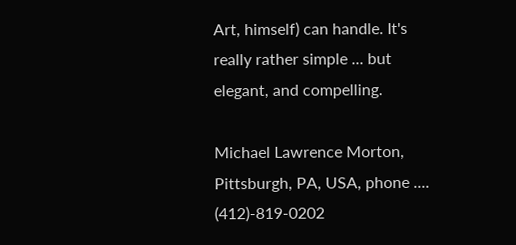Art, himself) can handle. It's really rather simple ... but elegant, and compelling.

Michael Lawrence Morton, Pittsburgh, PA, USA, phone .... (412)-819-0202